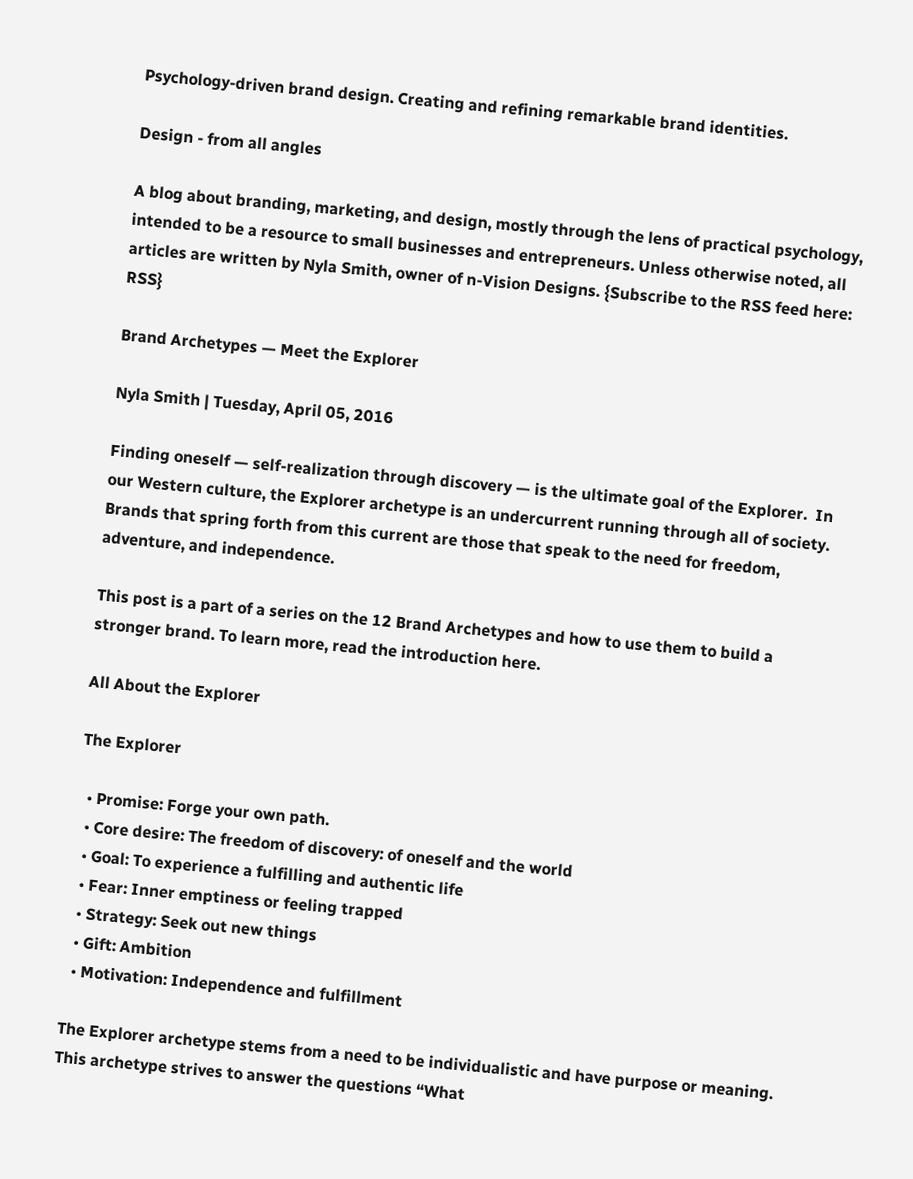Psychology-driven brand design. Creating and refining remarkable brand identities.

Design - from all angles

A blog about branding, marketing, and design, mostly through the lens of practical psychology, intended to be a resource to small businesses and entrepreneurs. Unless otherwise noted, all articles are written by Nyla Smith, owner of n-Vision Designs. {Subscribe to the RSS feed here: RSS}

Brand Archetypes — Meet the Explorer

Nyla Smith | Tuesday, April 05, 2016

Finding oneself — self-realization through discovery — is the ultimate goal of the Explorer.  In our Western culture, the Explorer archetype is an undercurrent running through all of society. Brands that spring forth from this current are those that speak to the need for freedom, adventure, and independence.

This post is a part of a series on the 12 Brand Archetypes and how to use them to build a stronger brand. To learn more, read the introduction here.

All About the Explorer

The Explorer

  • Promise: Forge your own path.
  • Core desire: The freedom of discovery: of oneself and the world
  • Goal: To experience a fulfilling and authentic life
  • Fear: Inner emptiness or feeling trapped
  • Strategy: Seek out new things
  • Gift: Ambition
  • Motivation: Independence and fulfillment

The Explorer archetype stems from a need to be individualistic and have purpose or meaning. This archetype strives to answer the questions “What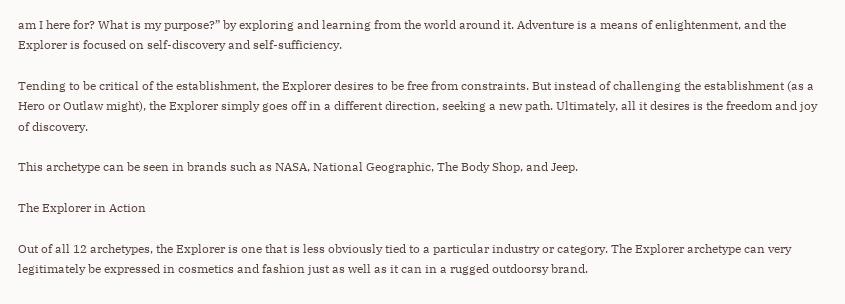am I here for? What is my purpose?” by exploring and learning from the world around it. Adventure is a means of enlightenment, and the Explorer is focused on self-discovery and self-sufficiency.

Tending to be critical of the establishment, the Explorer desires to be free from constraints. But instead of challenging the establishment (as a Hero or Outlaw might), the Explorer simply goes off in a different direction, seeking a new path. Ultimately, all it desires is the freedom and joy of discovery.

This archetype can be seen in brands such as NASA, National Geographic, The Body Shop, and Jeep.

The Explorer in Action

Out of all 12 archetypes, the Explorer is one that is less obviously tied to a particular industry or category. The Explorer archetype can very legitimately be expressed in cosmetics and fashion just as well as it can in a rugged outdoorsy brand.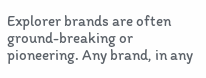Explorer brands are often ground-breaking or pioneering. Any brand, in any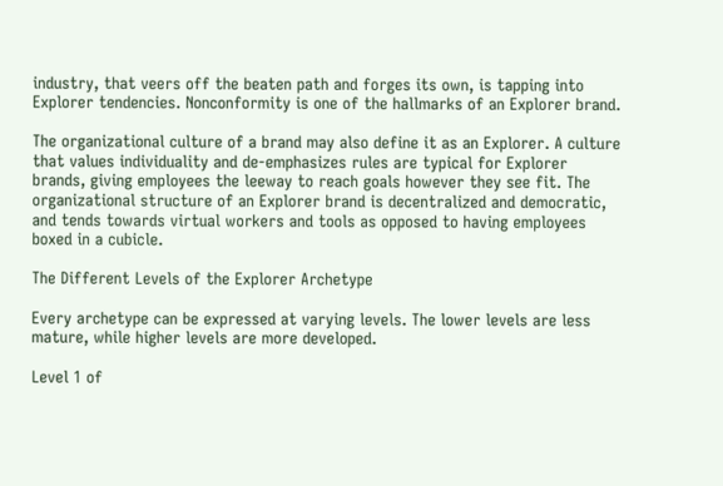industry, that veers off the beaten path and forges its own, is tapping into Explorer tendencies. Nonconformity is one of the hallmarks of an Explorer brand.

The organizational culture of a brand may also define it as an Explorer. A culture that values individuality and de-emphasizes rules are typical for Explorer brands, giving employees the leeway to reach goals however they see fit. The organizational structure of an Explorer brand is decentralized and democratic, and tends towards virtual workers and tools as opposed to having employees boxed in a cubicle.

The Different Levels of the Explorer Archetype

Every archetype can be expressed at varying levels. The lower levels are less mature, while higher levels are more developed.

Level 1 of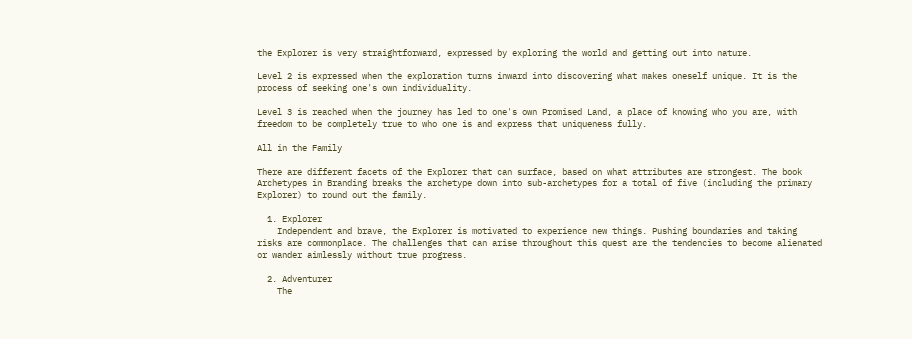the Explorer is very straightforward, expressed by exploring the world and getting out into nature.

Level 2 is expressed when the exploration turns inward into discovering what makes oneself unique. It is the process of seeking one's own individuality.

Level 3 is reached when the journey has led to one's own Promised Land, a place of knowing who you are, with freedom to be completely true to who one is and express that uniqueness fully.

All in the Family

There are different facets of the Explorer that can surface, based on what attributes are strongest. The book Archetypes in Branding breaks the archetype down into sub-archetypes for a total of five (including the primary Explorer) to round out the family.

  1. Explorer
    Independent and brave, the Explorer is motivated to experience new things. Pushing boundaries and taking risks are commonplace. The challenges that can arise throughout this quest are the tendencies to become alienated or wander aimlessly without true progress.

  2. Adventurer
    The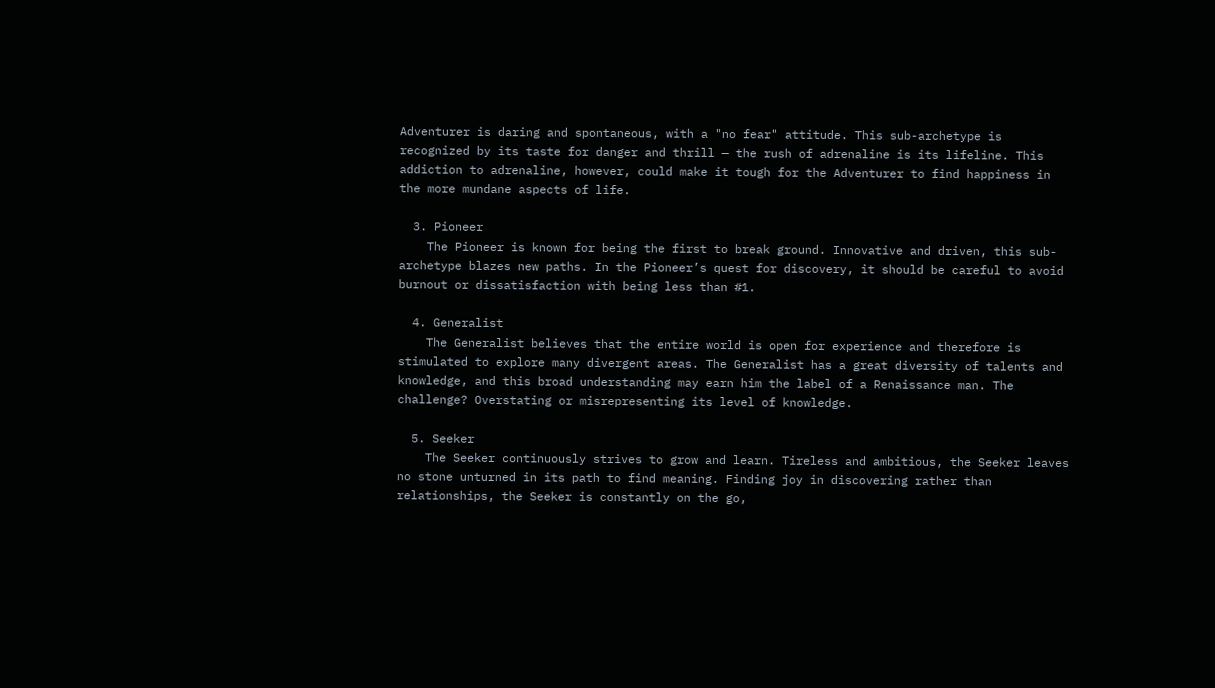Adventurer is daring and spontaneous, with a "no fear" attitude. This sub-archetype is recognized by its taste for danger and thrill — the rush of adrenaline is its lifeline. This addiction to adrenaline, however, could make it tough for the Adventurer to find happiness in the more mundane aspects of life.

  3. Pioneer
    The Pioneer is known for being the first to break ground. Innovative and driven, this sub-archetype blazes new paths. In the Pioneer’s quest for discovery, it should be careful to avoid burnout or dissatisfaction with being less than #1.

  4. Generalist
    The Generalist believes that the entire world is open for experience and therefore is stimulated to explore many divergent areas. The Generalist has a great diversity of talents and knowledge, and this broad understanding may earn him the label of a Renaissance man. The challenge? Overstating or misrepresenting its level of knowledge.

  5. Seeker
    The Seeker continuously strives to grow and learn. Tireless and ambitious, the Seeker leaves no stone unturned in its path to find meaning. Finding joy in discovering rather than relationships, the Seeker is constantly on the go,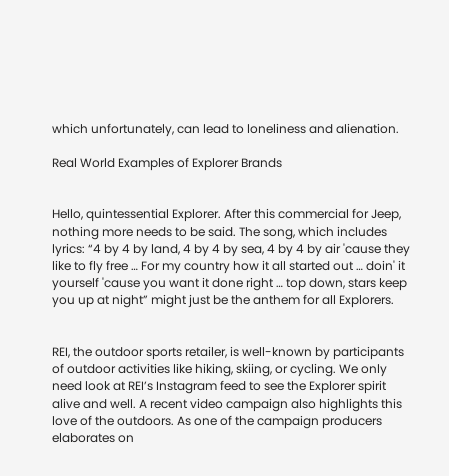which unfortunately, can lead to loneliness and alienation.

Real World Examples of Explorer Brands


Hello, quintessential Explorer. After this commercial for Jeep, nothing more needs to be said. The song, which includes lyrics: “4 by 4 by land, 4 by 4 by sea, 4 by 4 by air 'cause they like to fly free … For my country how it all started out … doin' it yourself 'cause you want it done right … top down, stars keep you up at night” might just be the anthem for all Explorers.


REI, the outdoor sports retailer, is well-known by participants of outdoor activities like hiking, skiing, or cycling. We only need look at REI’s Instagram feed to see the Explorer spirit alive and well. A recent video campaign also highlights this love of the outdoors. As one of the campaign producers elaborates on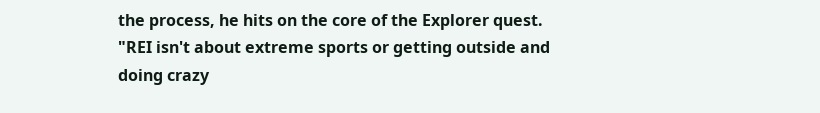the process, he hits on the core of the Explorer quest. "REI isn't about extreme sports or getting outside and doing crazy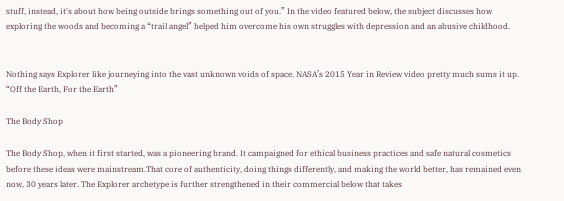stuff, instead, it's about how being outside brings something out of you.” In the video featured below, the subject discusses how exploring the woods and becoming a “trail angel” helped him overcome his own struggles with depression and an abusive childhood.


Nothing says Explorer like journeying into the vast unknown voids of space. NASA’s 2015 Year in Review video pretty much sums it up. “Off the Earth, For the Earth”

The Body Shop

The Body Shop, when it first started, was a pioneering brand. It campaigned for ethical business practices and safe natural cosmetics before these ideas were mainstream.That core of authenticity, doing things differently, and making the world better, has remained even now, 30 years later. The Explorer archetype is further strengthened in their commercial below that takes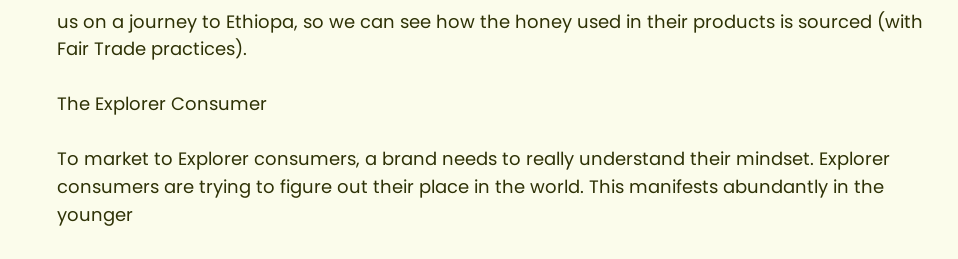us on a journey to Ethiopa, so we can see how the honey used in their products is sourced (with Fair Trade practices).

The Explorer Consumer

To market to Explorer consumers, a brand needs to really understand their mindset. Explorer consumers are trying to figure out their place in the world. This manifests abundantly in the younger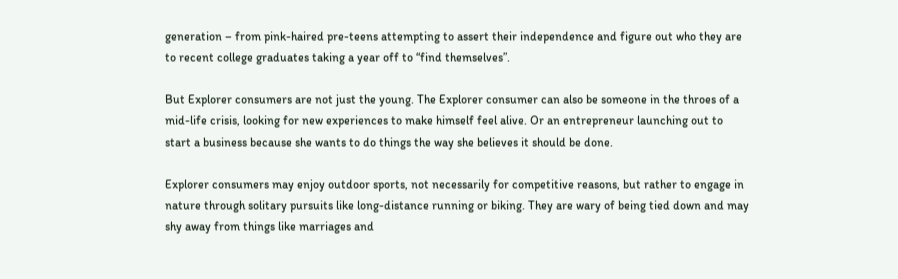generation – from pink-haired pre-teens attempting to assert their independence and figure out who they are to recent college graduates taking a year off to “find themselves”.

But Explorer consumers are not just the young. The Explorer consumer can also be someone in the throes of a mid-life crisis, looking for new experiences to make himself feel alive. Or an entrepreneur launching out to start a business because she wants to do things the way she believes it should be done.

Explorer consumers may enjoy outdoor sports, not necessarily for competitive reasons, but rather to engage in nature through solitary pursuits like long-distance running or biking. They are wary of being tied down and may shy away from things like marriages and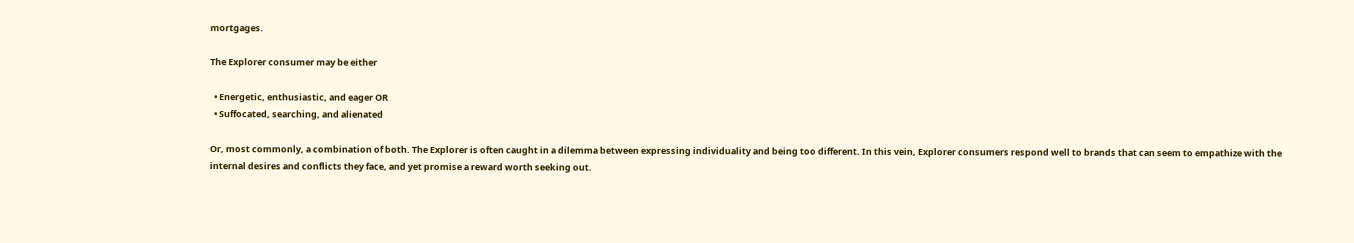mortgages.

The Explorer consumer may be either

  • Energetic, enthusiastic, and eager OR
  • Suffocated, searching, and alienated

Or, most commonly, a combination of both. The Explorer is often caught in a dilemma between expressing individuality and being too different. In this vein, Explorer consumers respond well to brands that can seem to empathize with the internal desires and conflicts they face, and yet promise a reward worth seeking out.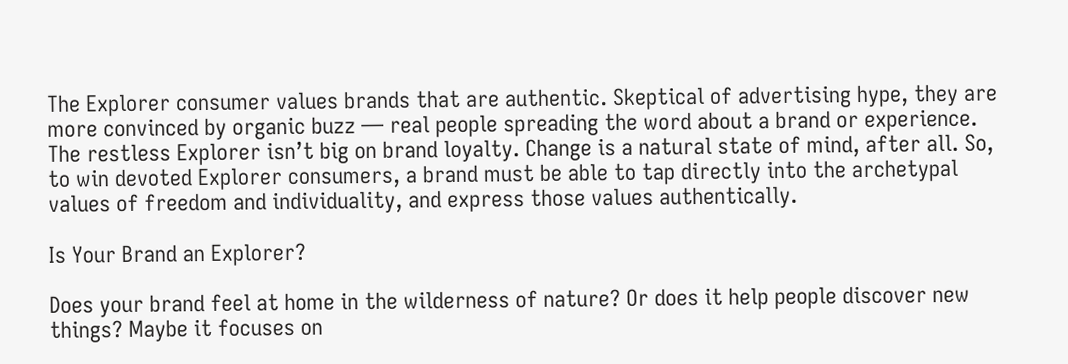The Explorer consumer values brands that are authentic. Skeptical of advertising hype, they are more convinced by organic buzz — real people spreading the word about a brand or experience. The restless Explorer isn’t big on brand loyalty. Change is a natural state of mind, after all. So, to win devoted Explorer consumers, a brand must be able to tap directly into the archetypal values of freedom and individuality, and express those values authentically.

Is Your Brand an Explorer?

Does your brand feel at home in the wilderness of nature? Or does it help people discover new things? Maybe it focuses on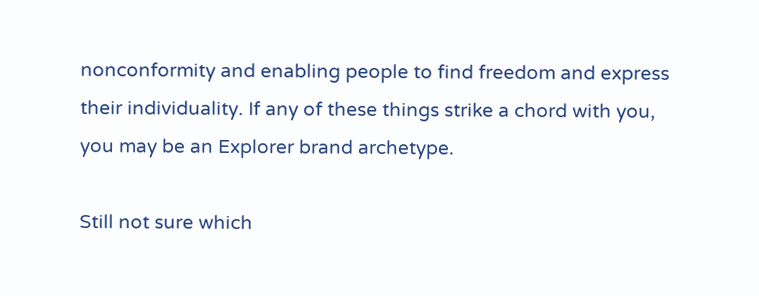nonconformity and enabling people to find freedom and express their individuality. If any of these things strike a chord with you, you may be an Explorer brand archetype.

Still not sure which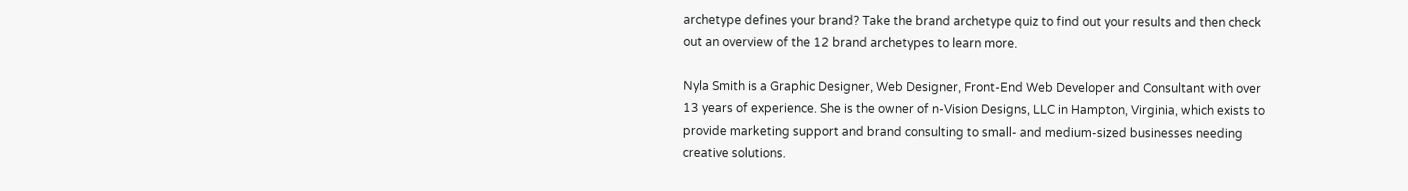archetype defines your brand? Take the brand archetype quiz to find out your results and then check out an overview of the 12 brand archetypes to learn more.

Nyla Smith is a Graphic Designer, Web Designer, Front-End Web Developer and Consultant with over 13 years of experience. She is the owner of n-Vision Designs, LLC in Hampton, Virginia, which exists to provide marketing support and brand consulting to small- and medium-sized businesses needing creative solutions.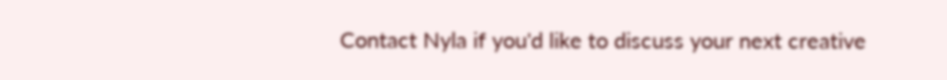Contact Nyla if you'd like to discuss your next creative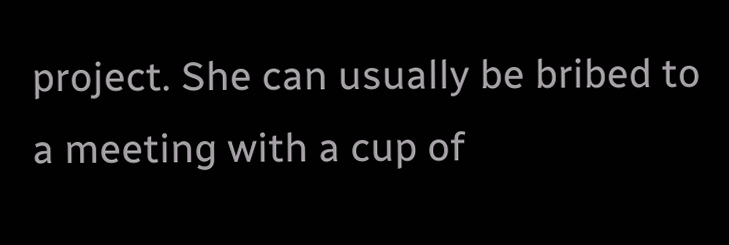project. She can usually be bribed to a meeting with a cup of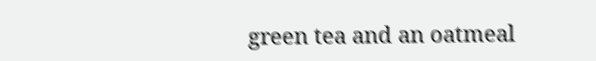green tea and an oatmeal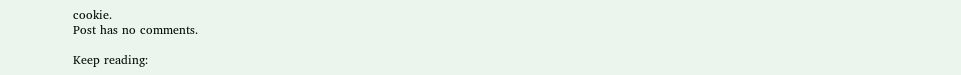cookie.
Post has no comments.

Keep reading: